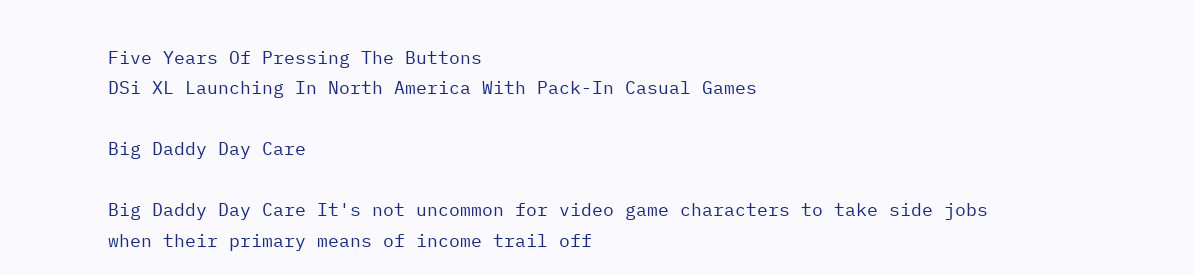Five Years Of Pressing The Buttons
DSi XL Launching In North America With Pack-In Casual Games

Big Daddy Day Care

Big Daddy Day Care It's not uncommon for video game characters to take side jobs when their primary means of income trail off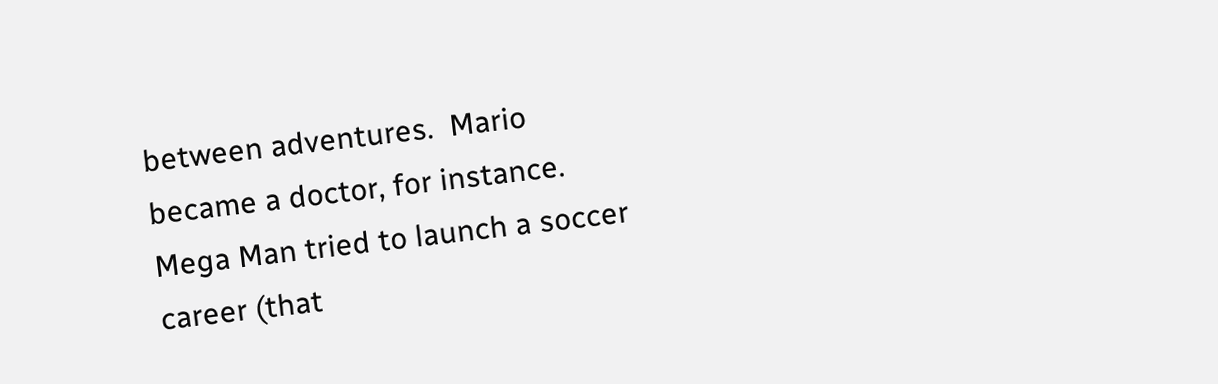between adventures.  Mario became a doctor, for instance.  Mega Man tried to launch a soccer career (that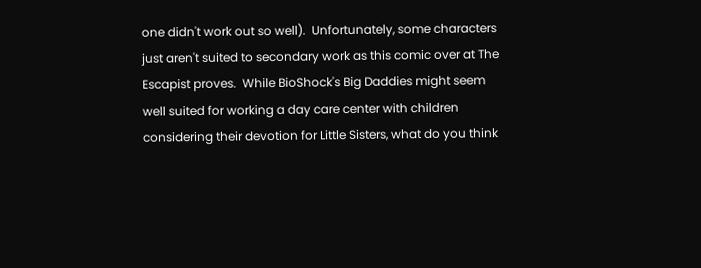one didn't work out so well).  Unfortunately, some characters just aren't suited to secondary work as this comic over at The Escapist proves.  While BioShock's Big Daddies might seem well suited for working a day care center with children considering their devotion for Little Sisters, what do you think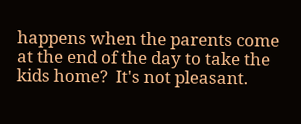happens when the parents come at the end of the day to take the kids home?  It's not pleasant.